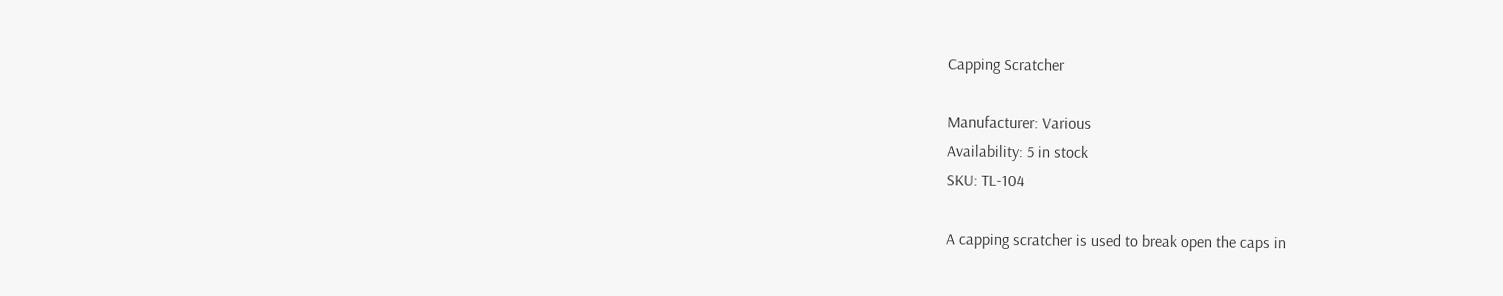Capping Scratcher

Manufacturer: Various
Availability: 5 in stock
SKU: TL-104

A capping scratcher is used to break open the caps in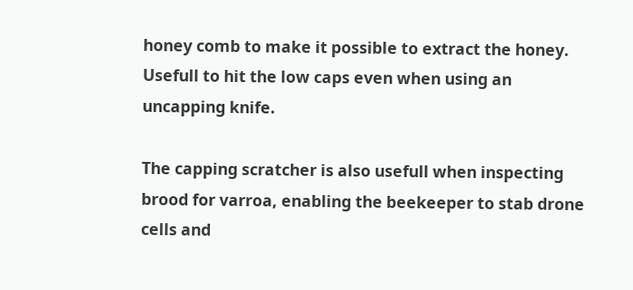honey comb to make it possible to extract the honey.   Usefull to hit the low caps even when using an uncapping knife.

The capping scratcher is also usefull when inspecting brood for varroa, enabling the beekeeper to stab drone cells and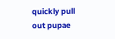quickly pull out pupae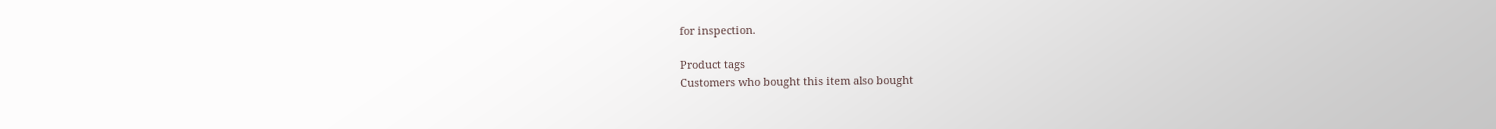for inspection.

Product tags
Customers who bought this item also bought